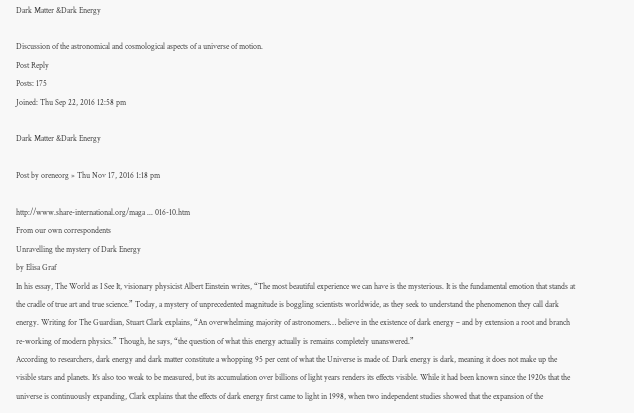Dark Matter &Dark Energy

Discussion of the astronomical and cosmological aspects of a universe of motion.
Post Reply
Posts: 175
Joined: Thu Sep 22, 2016 12:58 pm

Dark Matter &Dark Energy

Post by oreneorg » Thu Nov 17, 2016 1:18 pm

http://www.share-international.org/maga ... 016-10.htm
From our own correspondents
Unravelling the mystery of Dark Energy
by Elisa Graf
In his essay, The World as I See It, visionary physicist Albert Einstein writes, “The most beautiful experience we can have is the mysterious. It is the fundamental emotion that stands at the cradle of true art and true science.” Today, a mystery of unprecedented magnitude is boggling scientists worldwide, as they seek to understand the phenomenon they call dark energy. Writing for The Guardian, Stuart Clark explains, “An overwhelming majority of astronomers… believe in the existence of dark energy – and by extension a root and branch re-working of modern physics.” Though, he says, “the question of what this energy actually is remains completely unanswered.”
According to researchers, dark energy and dark matter constitute a whopping 95 per cent of what the Universe is made of. Dark energy is dark, meaning it does not make up the visible stars and planets. It’s also too weak to be measured, but its accumulation over billions of light years renders its effects visible. While it had been known since the 1920s that the universe is continuously expanding, Clark explains that the effects of dark energy first came to light in 1998, when two independent studies showed that the expansion of the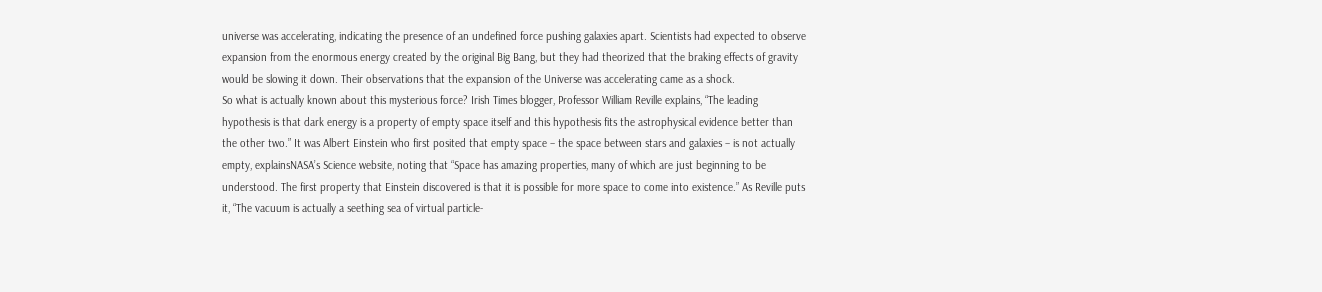universe was accelerating, indicating the presence of an undefined force pushing galaxies apart. Scientists had expected to observe expansion from the enormous energy created by the original Big Bang, but they had theorized that the braking effects of gravity would be slowing it down. Their observations that the expansion of the Universe was accelerating came as a shock.
So what is actually known about this mysterious force? Irish Times blogger, Professor William Reville explains, “The leading hypothesis is that dark energy is a property of empty space itself and this hypothesis fits the astrophysical evidence better than the other two.” It was Albert Einstein who first posited that empty space – the space between stars and galaxies – is not actually empty, explainsNASA’s Science website, noting that “Space has amazing properties, many of which are just beginning to be understood. The first property that Einstein discovered is that it is possible for more space to come into existence.” As Reville puts it, “The vacuum is actually a seething sea of virtual particle-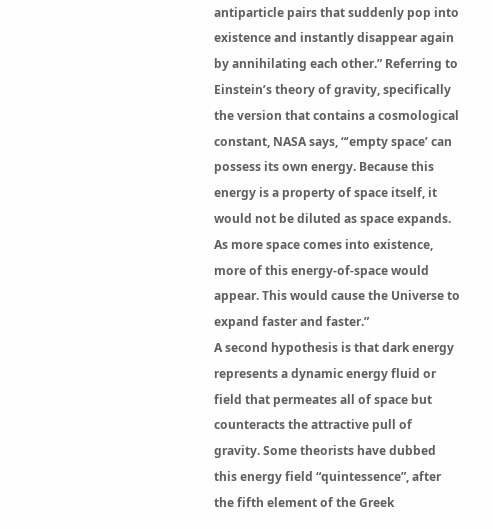antiparticle pairs that suddenly pop into existence and instantly disappear again by annihilating each other.” Referring to Einstein’s theory of gravity, specifically the version that contains a cosmological constant, NASA says, “‘empty space’ can possess its own energy. Because this energy is a property of space itself, it would not be diluted as space expands. As more space comes into existence, more of this energy-of-space would appear. This would cause the Universe to expand faster and faster.”
A second hypothesis is that dark energy represents a dynamic energy fluid or field that permeates all of space but counteracts the attractive pull of gravity. Some theorists have dubbed this energy field “quintessence”, after the fifth element of the Greek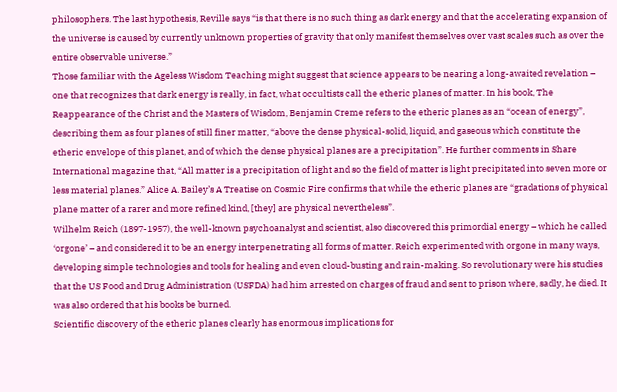philosophers. The last hypothesis, Reville says “is that there is no such thing as dark energy and that the accelerating expansion of the universe is caused by currently unknown properties of gravity that only manifest themselves over vast scales such as over the entire observable universe.”
Those familiar with the Ageless Wisdom Teaching might suggest that science appears to be nearing a long-awaited revelation – one that recognizes that dark energy is really, in fact, what occultists call the etheric planes of matter. In his book, The Reappearance of the Christ and the Masters of Wisdom, Benjamin Creme refers to the etheric planes as an “ocean of energy”, describing them as four planes of still finer matter, “above the dense physical-solid, liquid, and gaseous which constitute the etheric envelope of this planet, and of which the dense physical planes are a precipitation”. He further comments in Share International magazine that, “All matter is a precipitation of light and so the field of matter is light precipitated into seven more or less material planes.” Alice A. Bailey’s A Treatise on Cosmic Fire confirms that while the etheric planes are “gradations of physical plane matter of a rarer and more refined kind, [they] are physical nevertheless”.
Wilhelm Reich (1897-1957), the well-known psychoanalyst and scientist, also discovered this primordial energy – which he called ‘orgone’ – and considered it to be an energy interpenetrating all forms of matter. Reich experimented with orgone in many ways, developing simple technologies and tools for healing and even cloud-busting and rain-making. So revolutionary were his studies that the US Food and Drug Administration (USFDA) had him arrested on charges of fraud and sent to prison where, sadly, he died. It was also ordered that his books be burned.
Scientific discovery of the etheric planes clearly has enormous implications for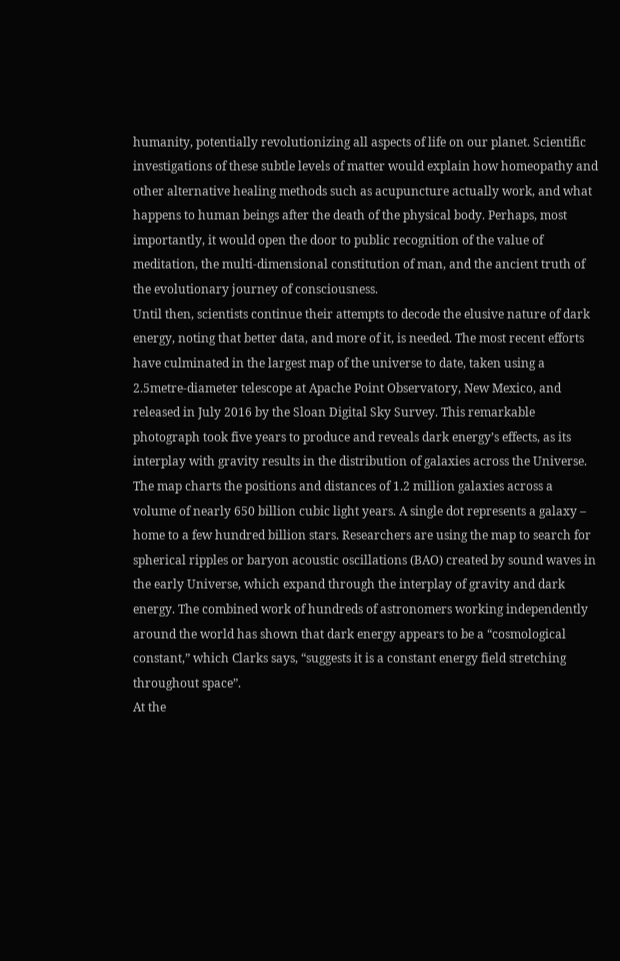humanity, potentially revolutionizing all aspects of life on our planet. Scientific investigations of these subtle levels of matter would explain how homeopathy and other alternative healing methods such as acupuncture actually work, and what happens to human beings after the death of the physical body. Perhaps, most importantly, it would open the door to public recognition of the value of meditation, the multi-dimensional constitution of man, and the ancient truth of the evolutionary journey of consciousness.
Until then, scientists continue their attempts to decode the elusive nature of dark energy, noting that better data, and more of it, is needed. The most recent efforts have culminated in the largest map of the universe to date, taken using a 2.5metre-diameter telescope at Apache Point Observatory, New Mexico, and released in July 2016 by the Sloan Digital Sky Survey. This remarkable photograph took five years to produce and reveals dark energy’s effects, as its interplay with gravity results in the distribution of galaxies across the Universe. The map charts the positions and distances of 1.2 million galaxies across a volume of nearly 650 billion cubic light years. A single dot represents a galaxy – home to a few hundred billion stars. Researchers are using the map to search for spherical ripples or baryon acoustic oscillations (BAO) created by sound waves in the early Universe, which expand through the interplay of gravity and dark energy. The combined work of hundreds of astronomers working independently around the world has shown that dark energy appears to be a “cosmological constant,” which Clarks says, “suggests it is a constant energy field stretching throughout space”.
At the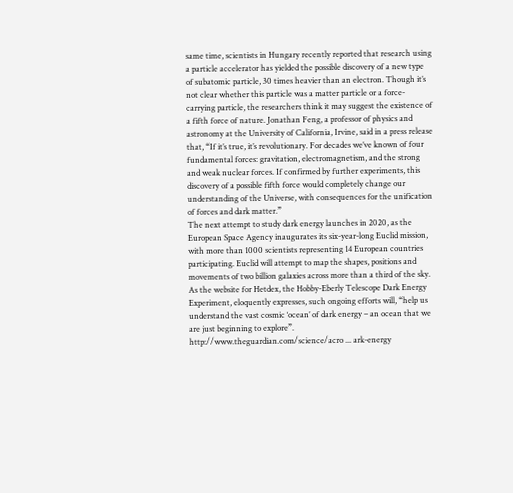same time, scientists in Hungary recently reported that research using a particle accelerator has yielded the possible discovery of a new type of subatomic particle, 30 times heavier than an electron. Though it’s not clear whether this particle was a matter particle or a force-carrying particle, the researchers think it may suggest the existence of a fifth force of nature. Jonathan Feng, a professor of physics and astronomy at the University of California, Irvine, said in a press release that, “If it’s true, it’s revolutionary. For decades we’ve known of four fundamental forces: gravitation, electromagnetism, and the strong and weak nuclear forces. If confirmed by further experiments, this discovery of a possible fifth force would completely change our understanding of the Universe, with consequences for the unification of forces and dark matter.”
The next attempt to study dark energy launches in 2020, as the European Space Agency inaugurates its six-year-long Euclid mission, with more than 1000 scientists representing 14 European countries participating. Euclid will attempt to map the shapes, positions and movements of two billion galaxies across more than a third of the sky. As the website for Hetdex, the Hobby-Eberly Telescope Dark Energy Experiment, eloquently expresses, such ongoing efforts will, “help us understand the vast cosmic ‘ocean’ of dark energy – an ocean that we are just beginning to explore”.
http://www.theguardian.com/science/acro ... ark-energy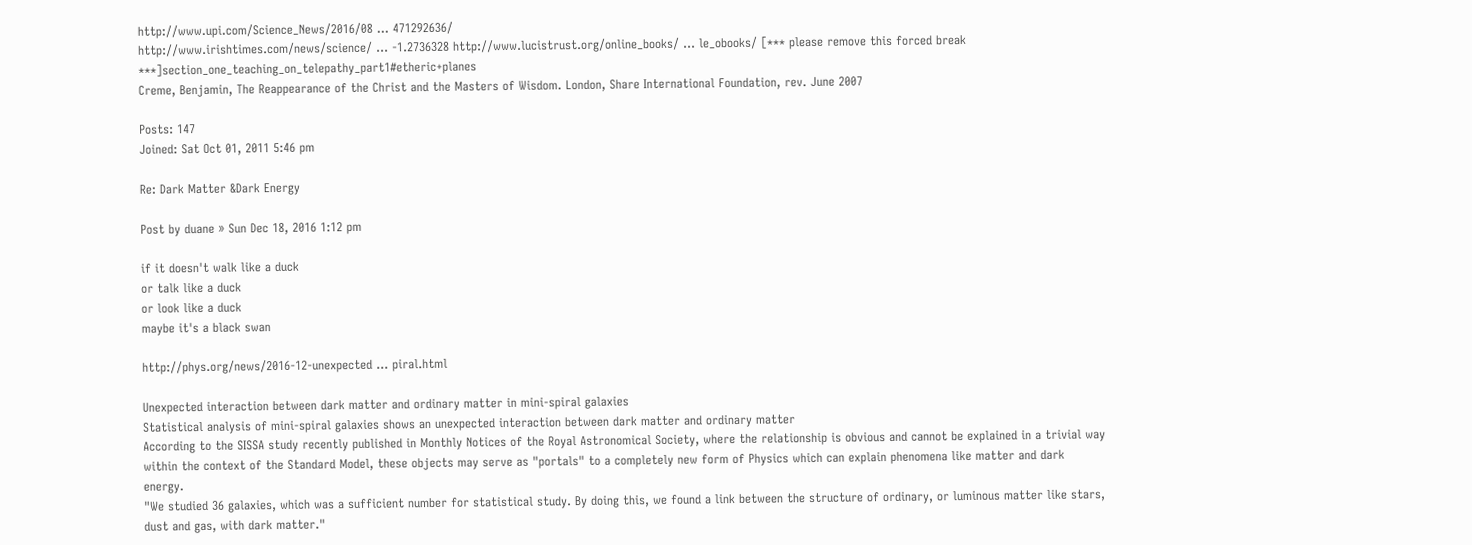http://www.upi.com/Science_News/2016/08 ... 471292636/
http://www.irishtimes.com/news/science/ ... -1.2736328 http://www.lucistrust.org/online_books/ ... le_obooks/ [*** please remove this forced break ***]section_one_teaching_on_telepathy_part1#etheric+planes
Creme, Benjamin, The Reappearance of the Christ and the Masters of Wisdom. London, Share International Foundation, rev. June 2007

Posts: 147
Joined: Sat Oct 01, 2011 5:46 pm

Re: Dark Matter &Dark Energy

Post by duane » Sun Dec 18, 2016 1:12 pm

if it doesn't walk like a duck
or talk like a duck
or look like a duck
maybe it's a black swan

http://phys.org/news/2016-12-unexpected ... piral.html

Unexpected interaction between dark matter and ordinary matter in mini-spiral galaxies
Statistical analysis of mini-spiral galaxies shows an unexpected interaction between dark matter and ordinary matter
According to the SISSA study recently published in Monthly Notices of the Royal Astronomical Society, where the relationship is obvious and cannot be explained in a trivial way within the context of the Standard Model, these objects may serve as "portals" to a completely new form of Physics which can explain phenomena like matter and dark energy.
"We studied 36 galaxies, which was a sufficient number for statistical study. By doing this, we found a link between the structure of ordinary, or luminous matter like stars, dust and gas, with dark matter."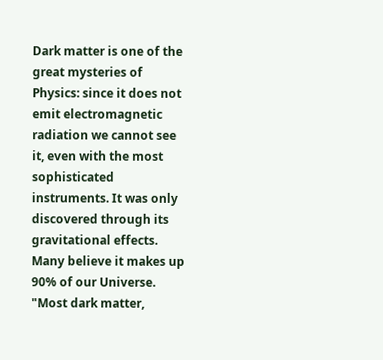Dark matter is one of the great mysteries of Physics: since it does not emit electromagnetic radiation we cannot see it, even with the most sophisticated instruments. It was only discovered through its gravitational effects. Many believe it makes up 90% of our Universe. "Most dark matter,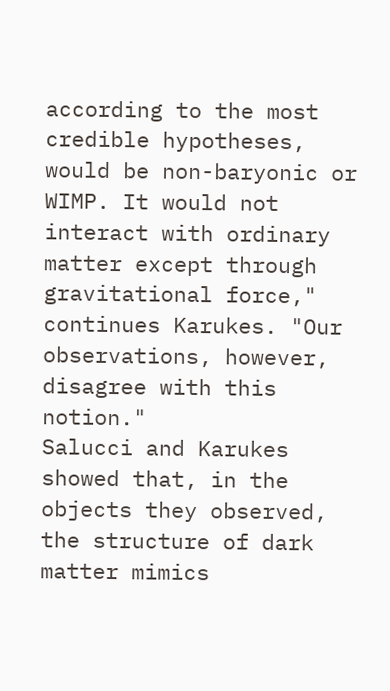according to the most credible hypotheses, would be non-baryonic or WIMP. It would not interact with ordinary matter except through gravitational force," continues Karukes. "Our observations, however, disagree with this notion."
Salucci and Karukes showed that, in the objects they observed, the structure of dark matter mimics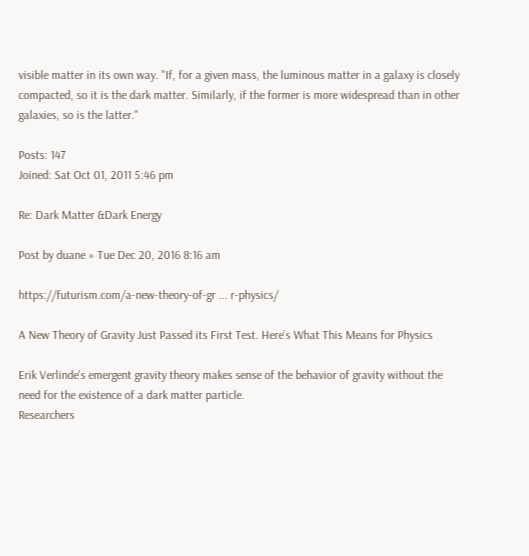visible matter in its own way. "If, for a given mass, the luminous matter in a galaxy is closely compacted, so it is the dark matter. Similarly, if the former is more widespread than in other galaxies, so is the latter."

Posts: 147
Joined: Sat Oct 01, 2011 5:46 pm

Re: Dark Matter &Dark Energy

Post by duane » Tue Dec 20, 2016 8:16 am

https://futurism.com/a-new-theory-of-gr ... r-physics/

A New Theory of Gravity Just Passed its First Test. Here’s What This Means for Physics

Erik Verlinde's emergent gravity theory makes sense of the behavior of gravity without the need for the existence of a dark matter particle.
Researchers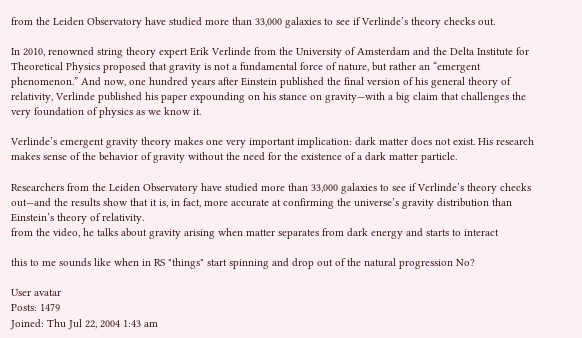from the Leiden Observatory have studied more than 33,000 galaxies to see if Verlinde’s theory checks out.

In 2010, renowned string theory expert Erik Verlinde from the University of Amsterdam and the Delta Institute for Theoretical Physics proposed that gravity is not a fundamental force of nature, but rather an “emergent phenomenon.” And now, one hundred years after Einstein published the final version of his general theory of relativity, Verlinde published his paper expounding on his stance on gravity—with a big claim that challenges the very foundation of physics as we know it.

Verlinde’s emergent gravity theory makes one very important implication: dark matter does not exist. His research makes sense of the behavior of gravity without the need for the existence of a dark matter particle.

Researchers from the Leiden Observatory have studied more than 33,000 galaxies to see if Verlinde’s theory checks out—and the results show that it is, in fact, more accurate at confirming the universe’s gravity distribution than Einstein’s theory of relativity.
from the video, he talks about gravity arising when matter separates from dark energy and starts to interact

this to me sounds like when in RS "things" start spinning and drop out of the natural progression No?

User avatar
Posts: 1479
Joined: Thu Jul 22, 2004 1:43 am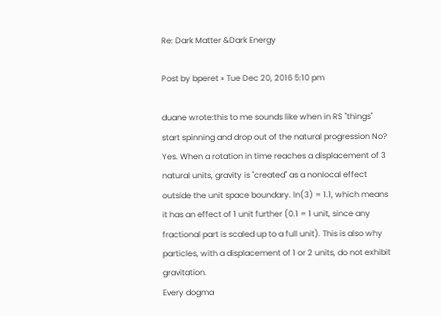Re: Dark Matter &Dark Energy

Post by bperet » Tue Dec 20, 2016 5:10 pm

duane wrote:this to me sounds like when in RS "things" start spinning and drop out of the natural progression No?
Yes. When a rotation in time reaches a displacement of 3 natural units, gravity is "created" as a nonlocal effect outside the unit space boundary. ln(3) = 1.1, which means it has an effect of 1 unit further (0.1 = 1 unit, since any fractional part is scaled up to a full unit). This is also why particles, with a displacement of 1 or 2 units, do not exhibit gravitation.
Every dogma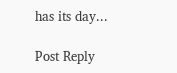has its day...

Post Reply